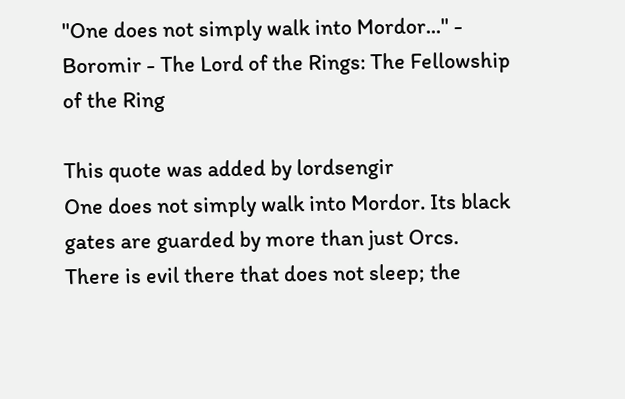"One does not simply walk into Mordor..." - Boromir - The Lord of the Rings: The Fellowship of the Ring

This quote was added by lordsengir
One does not simply walk into Mordor. Its black gates are guarded by more than just Orcs. There is evil there that does not sleep; the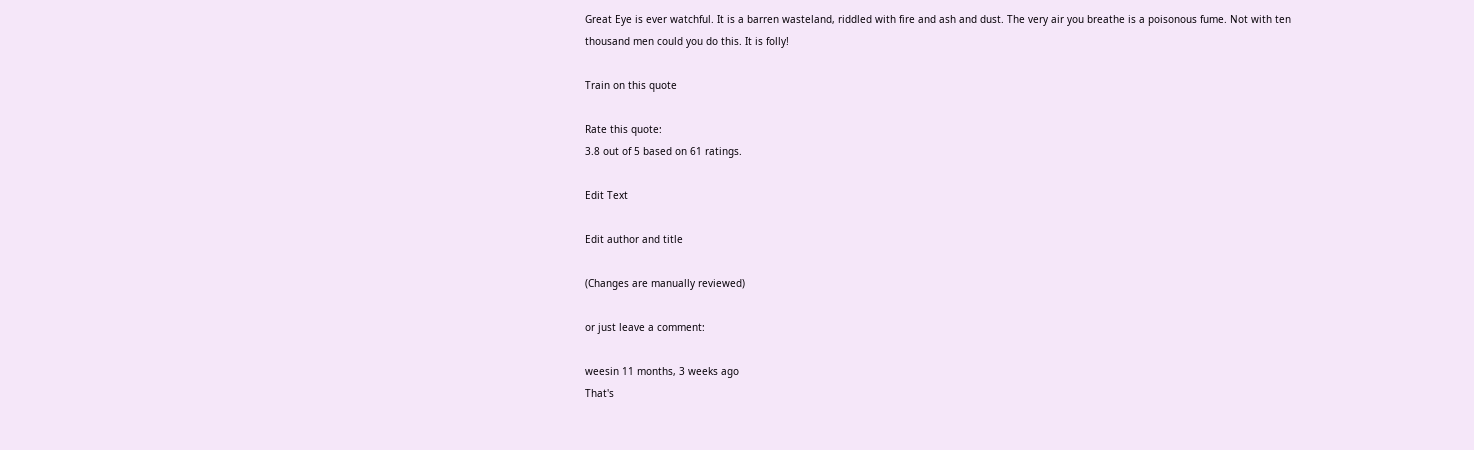Great Eye is ever watchful. It is a barren wasteland, riddled with fire and ash and dust. The very air you breathe is a poisonous fume. Not with ten thousand men could you do this. It is folly!

Train on this quote

Rate this quote:
3.8 out of 5 based on 61 ratings.

Edit Text

Edit author and title

(Changes are manually reviewed)

or just leave a comment:

weesin 11 months, 3 weeks ago
That's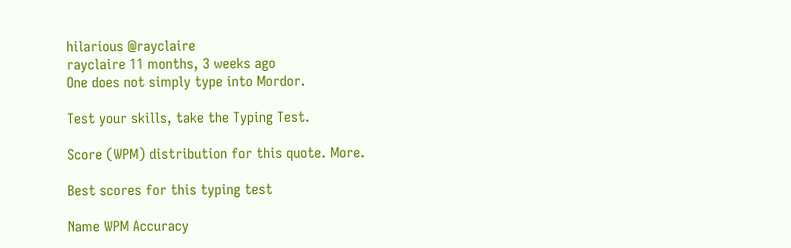hilarious @rayclaire
rayclaire 11 months, 3 weeks ago
One does not simply type into Mordor.

Test your skills, take the Typing Test.

Score (WPM) distribution for this quote. More.

Best scores for this typing test

Name WPM Accuracy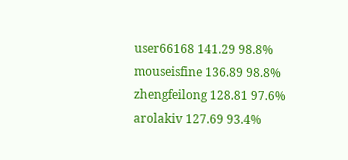user66168 141.29 98.8%
mouseisfine 136.89 98.8%
zhengfeilong 128.81 97.6%
arolakiv 127.69 93.4%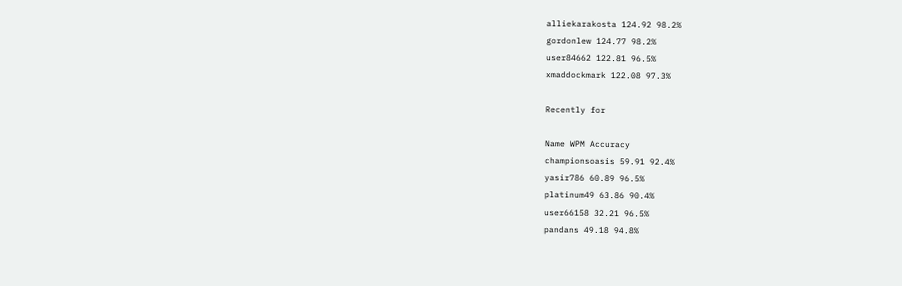alliekarakosta 124.92 98.2%
gordonlew 124.77 98.2%
user84662 122.81 96.5%
xmaddockmark 122.08 97.3%

Recently for

Name WPM Accuracy
championsoasis 59.91 92.4%
yasir786 60.89 96.5%
platinum49 63.86 90.4%
user66158 32.21 96.5%
pandans 49.18 94.8%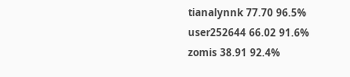tianalynnk 77.70 96.5%
user252644 66.02 91.6%
zomis 38.91 92.4%